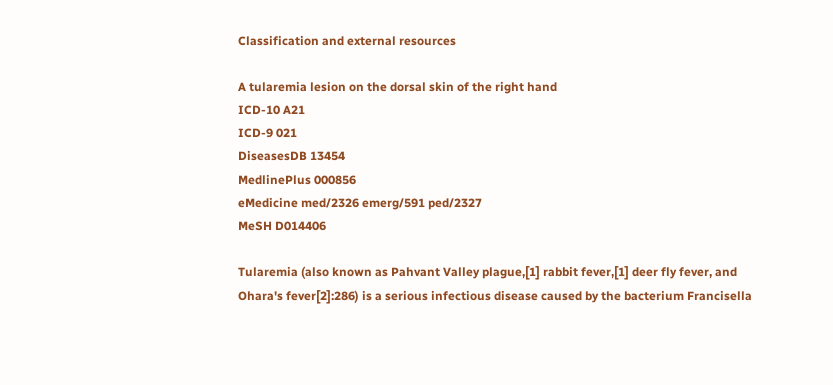Classification and external resources

A tularemia lesion on the dorsal skin of the right hand
ICD-10 A21
ICD-9 021
DiseasesDB 13454
MedlinePlus 000856
eMedicine med/2326 emerg/591 ped/2327
MeSH D014406

Tularemia (also known as Pahvant Valley plague,[1] rabbit fever,[1] deer fly fever, and Ohara's fever[2]:286) is a serious infectious disease caused by the bacterium Francisella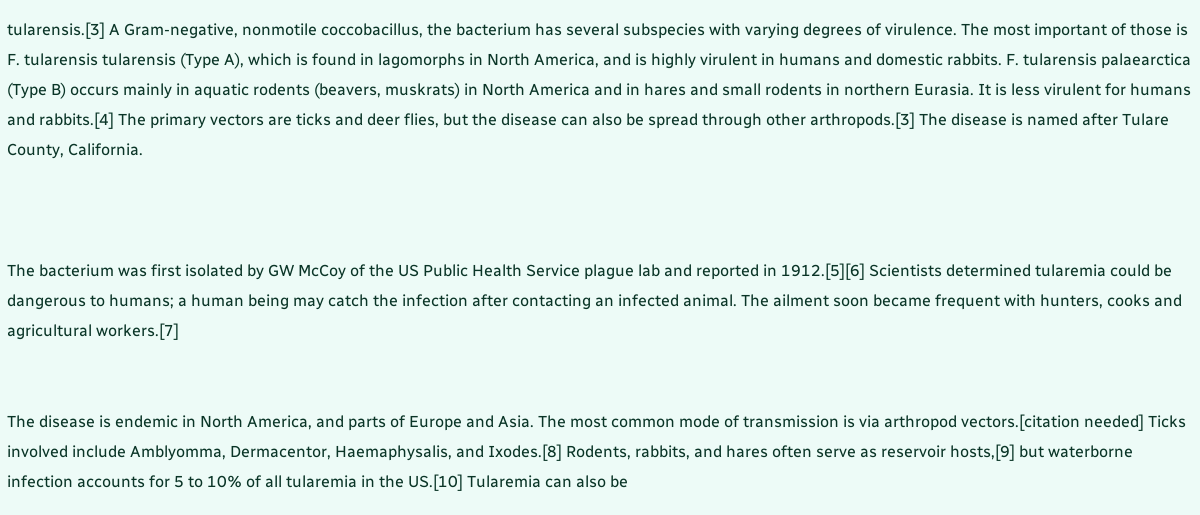tularensis.[3] A Gram-negative, nonmotile coccobacillus, the bacterium has several subspecies with varying degrees of virulence. The most important of those is F. tularensis tularensis (Type A), which is found in lagomorphs in North America, and is highly virulent in humans and domestic rabbits. F. tularensis palaearctica (Type B) occurs mainly in aquatic rodents (beavers, muskrats) in North America and in hares and small rodents in northern Eurasia. It is less virulent for humans and rabbits.[4] The primary vectors are ticks and deer flies, but the disease can also be spread through other arthropods.[3] The disease is named after Tulare County, California.



The bacterium was first isolated by GW McCoy of the US Public Health Service plague lab and reported in 1912.[5][6] Scientists determined tularemia could be dangerous to humans; a human being may catch the infection after contacting an infected animal. The ailment soon became frequent with hunters, cooks and agricultural workers.[7]


The disease is endemic in North America, and parts of Europe and Asia. The most common mode of transmission is via arthropod vectors.[citation needed] Ticks involved include Amblyomma, Dermacentor, Haemaphysalis, and Ixodes.[8] Rodents, rabbits, and hares often serve as reservoir hosts,[9] but waterborne infection accounts for 5 to 10% of all tularemia in the US.[10] Tularemia can also be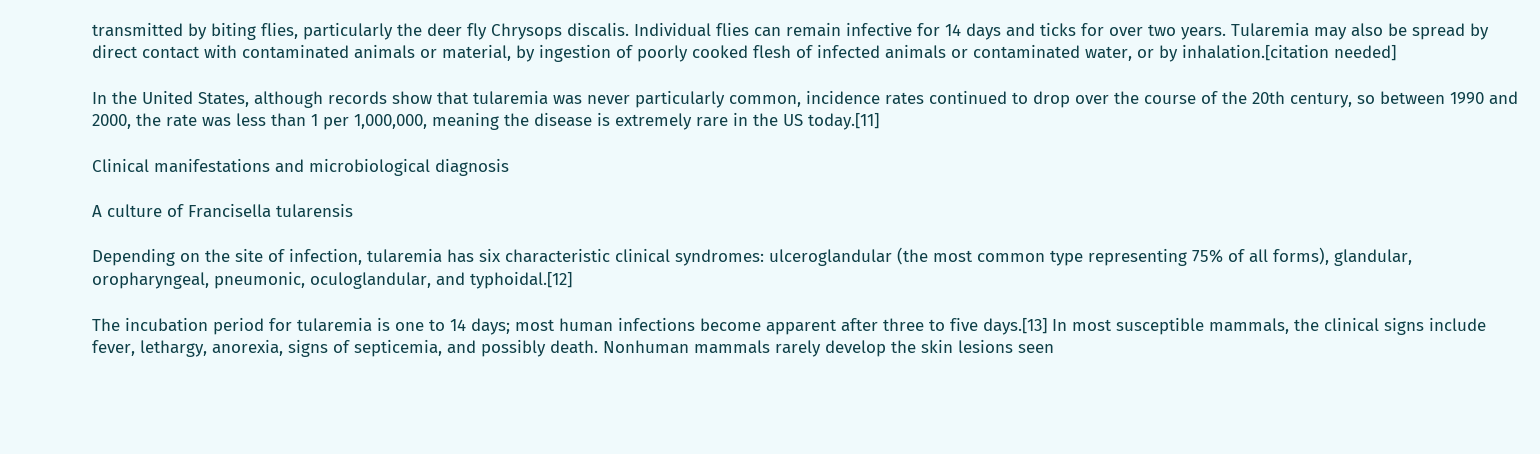transmitted by biting flies, particularly the deer fly Chrysops discalis. Individual flies can remain infective for 14 days and ticks for over two years. Tularemia may also be spread by direct contact with contaminated animals or material, by ingestion of poorly cooked flesh of infected animals or contaminated water, or by inhalation.[citation needed]

In the United States, although records show that tularemia was never particularly common, incidence rates continued to drop over the course of the 20th century, so between 1990 and 2000, the rate was less than 1 per 1,000,000, meaning the disease is extremely rare in the US today.[11]

Clinical manifestations and microbiological diagnosis

A culture of Francisella tularensis

Depending on the site of infection, tularemia has six characteristic clinical syndromes: ulceroglandular (the most common type representing 75% of all forms), glandular, oropharyngeal, pneumonic, oculoglandular, and typhoidal.[12]

The incubation period for tularemia is one to 14 days; most human infections become apparent after three to five days.[13] In most susceptible mammals, the clinical signs include fever, lethargy, anorexia, signs of septicemia, and possibly death. Nonhuman mammals rarely develop the skin lesions seen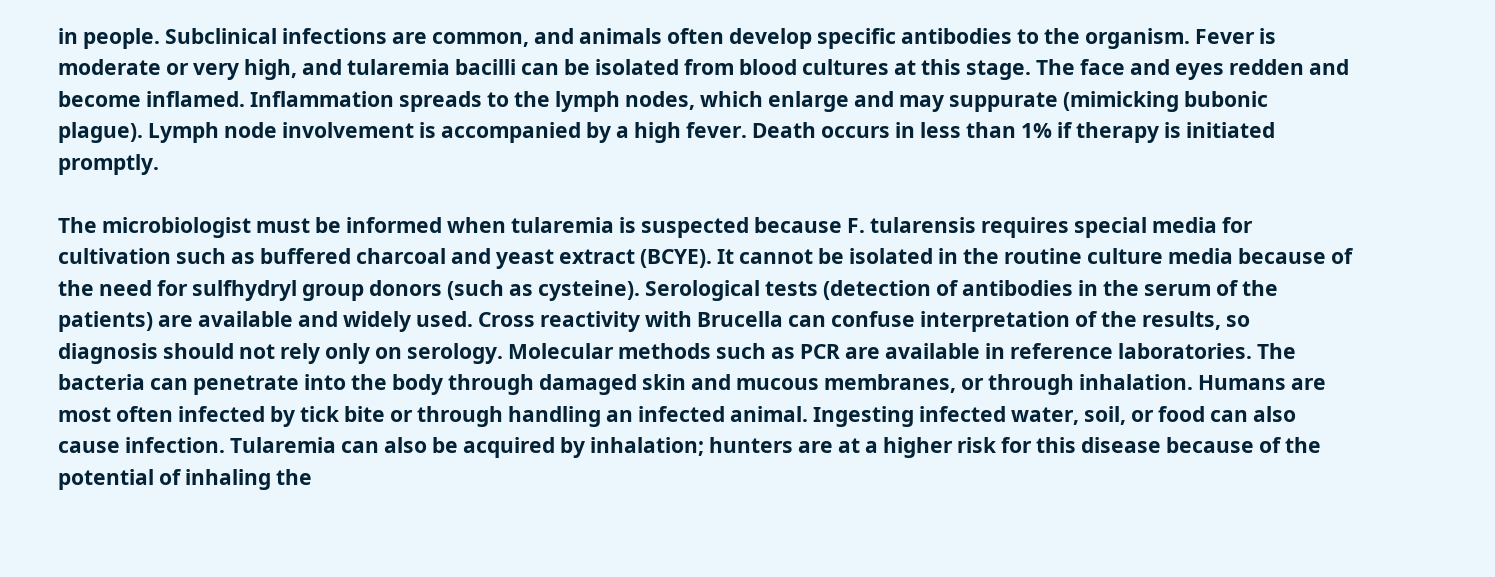in people. Subclinical infections are common, and animals often develop specific antibodies to the organism. Fever is moderate or very high, and tularemia bacilli can be isolated from blood cultures at this stage. The face and eyes redden and become inflamed. Inflammation spreads to the lymph nodes, which enlarge and may suppurate (mimicking bubonic plague). Lymph node involvement is accompanied by a high fever. Death occurs in less than 1% if therapy is initiated promptly.

The microbiologist must be informed when tularemia is suspected because F. tularensis requires special media for cultivation such as buffered charcoal and yeast extract (BCYE). It cannot be isolated in the routine culture media because of the need for sulfhydryl group donors (such as cysteine). Serological tests (detection of antibodies in the serum of the patients) are available and widely used. Cross reactivity with Brucella can confuse interpretation of the results, so diagnosis should not rely only on serology. Molecular methods such as PCR are available in reference laboratories. The bacteria can penetrate into the body through damaged skin and mucous membranes, or through inhalation. Humans are most often infected by tick bite or through handling an infected animal. Ingesting infected water, soil, or food can also cause infection. Tularemia can also be acquired by inhalation; hunters are at a higher risk for this disease because of the potential of inhaling the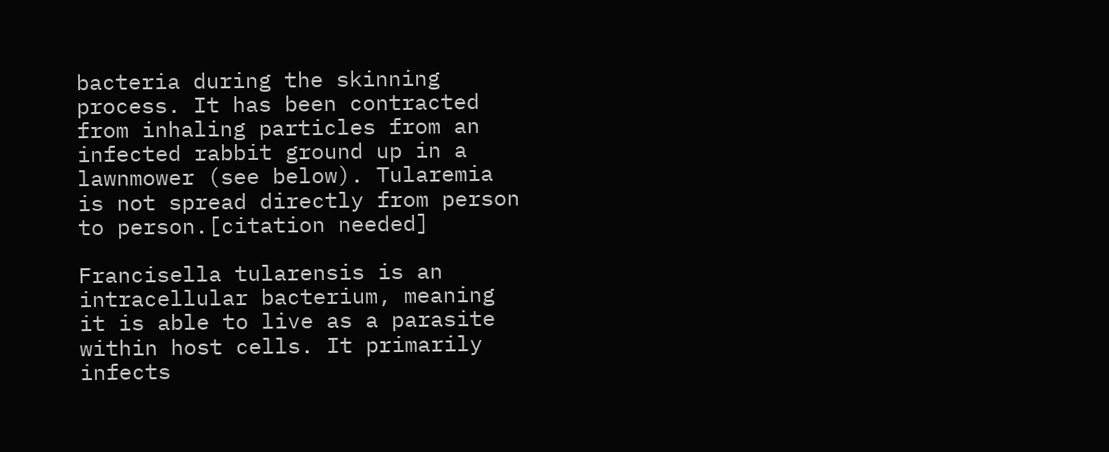bacteria during the skinning process. It has been contracted from inhaling particles from an infected rabbit ground up in a lawnmower (see below). Tularemia is not spread directly from person to person.[citation needed]

Francisella tularensis is an intracellular bacterium, meaning it is able to live as a parasite within host cells. It primarily infects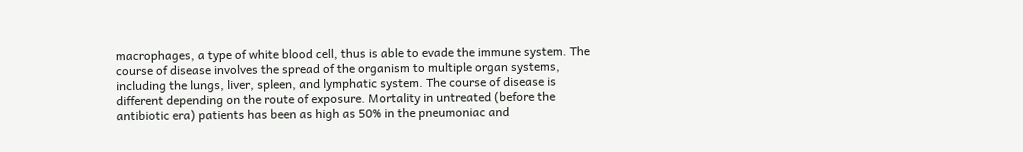macrophages, a type of white blood cell, thus is able to evade the immune system. The course of disease involves the spread of the organism to multiple organ systems, including the lungs, liver, spleen, and lymphatic system. The course of disease is different depending on the route of exposure. Mortality in untreated (before the antibiotic era) patients has been as high as 50% in the pneumoniac and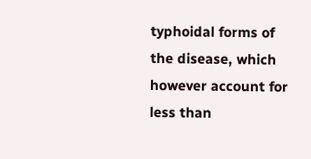typhoidal forms of the disease, which however account for less than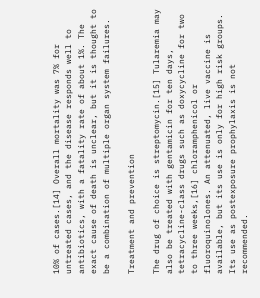10% of cases.[14] Overall mortality was 7% for untreated cases, and the disease responds well to antibiotics, with a fatality rate of about 1%. The exact cause of death is unclear, but it is thought to be a combination of multiple organ system failures.

Treatment and prevention

The drug of choice is streptomycin.[15] Tularemia may also be treated with gentamicin for ten days, tetracycline-class drugs such as doxycycline for two to three weeks,[16] chloramphenicol or fluoroquinolones. An attenuated, live vaccine is available, but its use is only for high risk groups. Its use as postexposure prophylaxis is not recommended.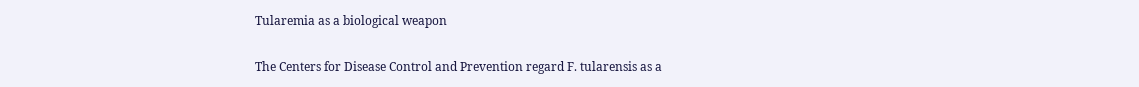Tularemia as a biological weapon

The Centers for Disease Control and Prevention regard F. tularensis as a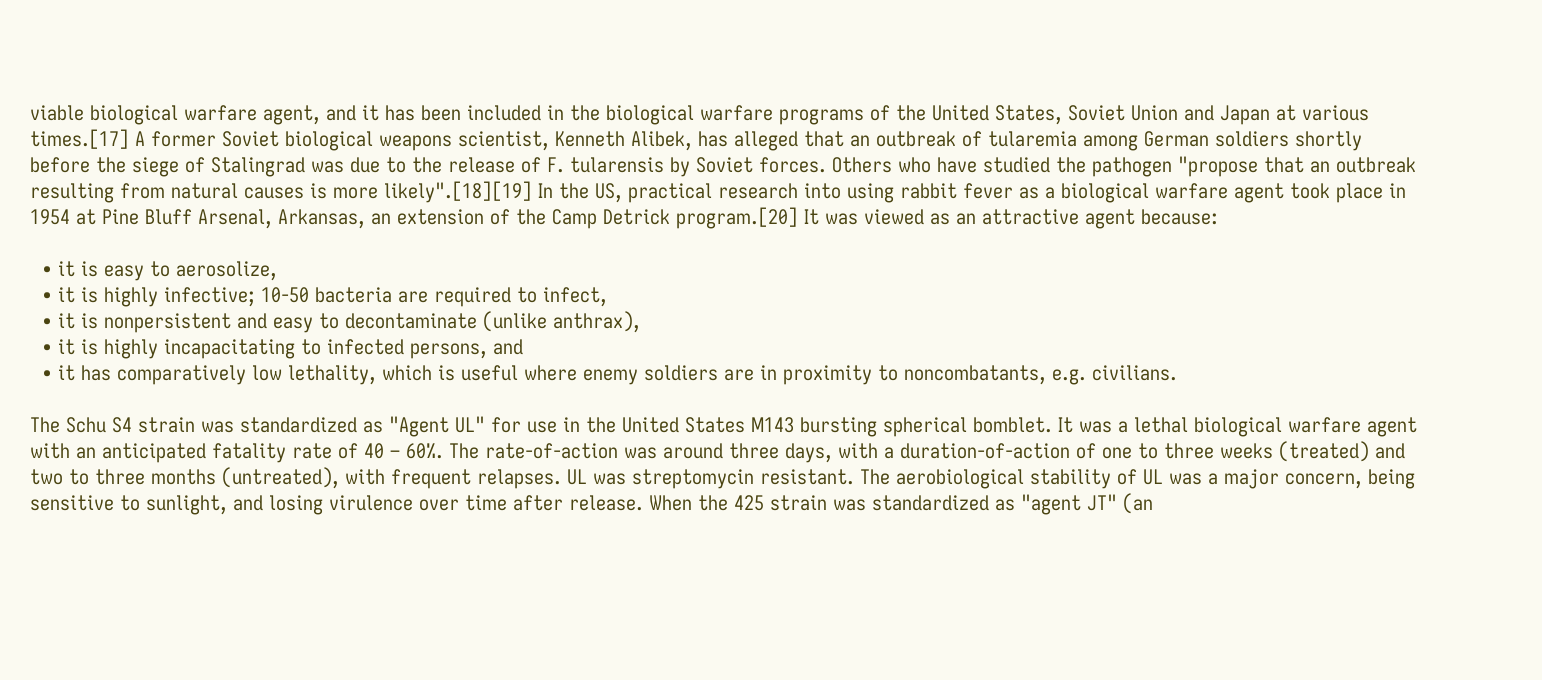viable biological warfare agent, and it has been included in the biological warfare programs of the United States, Soviet Union and Japan at various times.[17] A former Soviet biological weapons scientist, Kenneth Alibek, has alleged that an outbreak of tularemia among German soldiers shortly before the siege of Stalingrad was due to the release of F. tularensis by Soviet forces. Others who have studied the pathogen "propose that an outbreak resulting from natural causes is more likely".[18][19] In the US, practical research into using rabbit fever as a biological warfare agent took place in 1954 at Pine Bluff Arsenal, Arkansas, an extension of the Camp Detrick program.[20] It was viewed as an attractive agent because:

  • it is easy to aerosolize,
  • it is highly infective; 10-50 bacteria are required to infect,
  • it is nonpersistent and easy to decontaminate (unlike anthrax),
  • it is highly incapacitating to infected persons, and
  • it has comparatively low lethality, which is useful where enemy soldiers are in proximity to noncombatants, e.g. civilians.

The Schu S4 strain was standardized as "Agent UL" for use in the United States M143 bursting spherical bomblet. It was a lethal biological warfare agent with an anticipated fatality rate of 40 – 60%. The rate-of-action was around three days, with a duration-of-action of one to three weeks (treated) and two to three months (untreated), with frequent relapses. UL was streptomycin resistant. The aerobiological stability of UL was a major concern, being sensitive to sunlight, and losing virulence over time after release. When the 425 strain was standardized as "agent JT" (an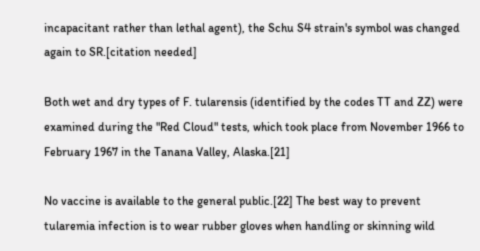incapacitant rather than lethal agent), the Schu S4 strain's symbol was changed again to SR.[citation needed]

Both wet and dry types of F. tularensis (identified by the codes TT and ZZ) were examined during the "Red Cloud" tests, which took place from November 1966 to February 1967 in the Tanana Valley, Alaska.[21]

No vaccine is available to the general public.[22] The best way to prevent tularemia infection is to wear rubber gloves when handling or skinning wild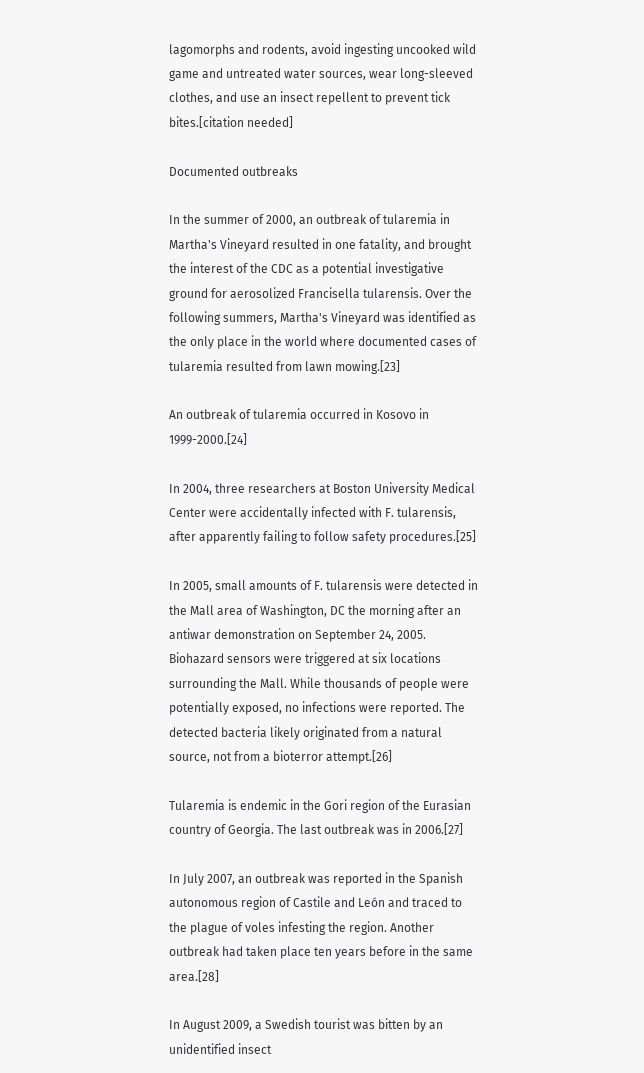lagomorphs and rodents, avoid ingesting uncooked wild game and untreated water sources, wear long-sleeved clothes, and use an insect repellent to prevent tick bites.[citation needed]

Documented outbreaks

In the summer of 2000, an outbreak of tularemia in Martha's Vineyard resulted in one fatality, and brought the interest of the CDC as a potential investigative ground for aerosolized Francisella tularensis. Over the following summers, Martha's Vineyard was identified as the only place in the world where documented cases of tularemia resulted from lawn mowing.[23]

An outbreak of tularemia occurred in Kosovo in 1999-2000.[24]

In 2004, three researchers at Boston University Medical Center were accidentally infected with F. tularensis, after apparently failing to follow safety procedures.[25]

In 2005, small amounts of F. tularensis were detected in the Mall area of Washington, DC the morning after an antiwar demonstration on September 24, 2005. Biohazard sensors were triggered at six locations surrounding the Mall. While thousands of people were potentially exposed, no infections were reported. The detected bacteria likely originated from a natural source, not from a bioterror attempt.[26]

Tularemia is endemic in the Gori region of the Eurasian country of Georgia. The last outbreak was in 2006.[27]

In July 2007, an outbreak was reported in the Spanish autonomous region of Castile and León and traced to the plague of voles infesting the region. Another outbreak had taken place ten years before in the same area.[28]

In August 2009, a Swedish tourist was bitten by an unidentified insect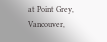at Point Grey, Vancouver,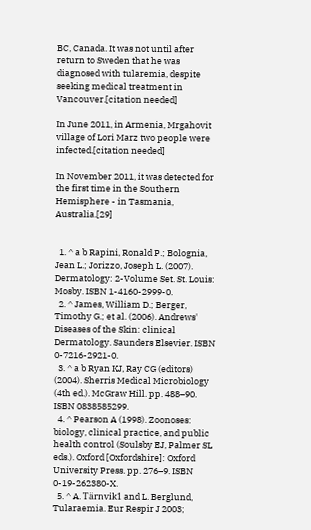BC, Canada. It was not until after return to Sweden that he was diagnosed with tularemia, despite seeking medical treatment in Vancouver.[citation needed]

In June 2011, in Armenia, Mrgahovit village of Lori Marz two people were infected.[citation needed]

In November 2011, it was detected for the first time in the Southern Hemisphere - in Tasmania, Australia.[29]


  1. ^ a b Rapini, Ronald P.; Bolognia, Jean L.; Jorizzo, Joseph L. (2007). Dermatology: 2-Volume Set. St. Louis: Mosby. ISBN 1-4160-2999-0.
  2. ^ James, William D.; Berger, Timothy G.; et al. (2006). Andrews' Diseases of the Skin: clinical Dermatology. Saunders Elsevier. ISBN 0-7216-2921-0.
  3. ^ a b Ryan KJ, Ray CG (editors) (2004). Sherris Medical Microbiology (4th ed.). McGraw Hill. pp. 488–90. ISBN 0838585299.
  4. ^ Pearson A (1998). Zoonoses: biology, clinical practice, and public health control (Soulsby EJ, Palmer SL eds.). Oxford [Oxfordshire]: Oxford University Press. pp. 276–9. ISBN 0-19-262380-X.
  5. ^ A. Tärnvik1 and L. Berglund, Tularaemia. Eur Respir J 2003;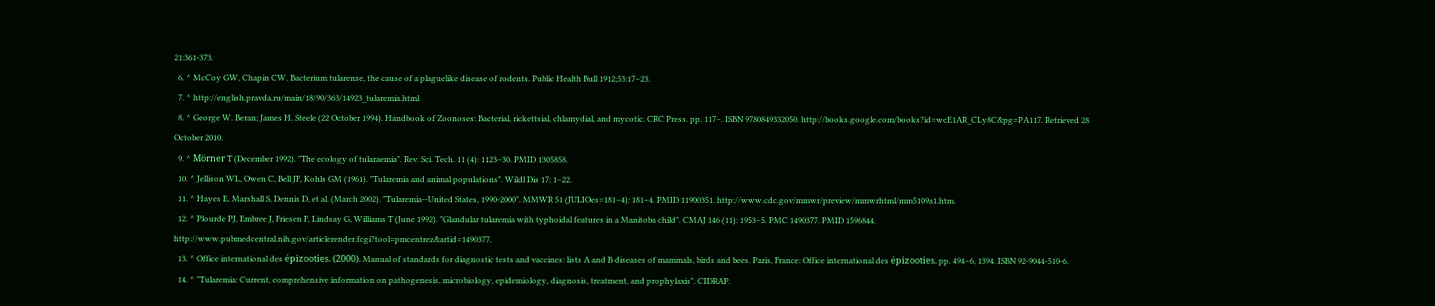21:361-373.
  6. ^ McCoy GW, Chapin CW. Bacterium tularense, the cause of a plaguelike disease of rodents. Public Health Bull 1912;53:17–23.
  7. ^ http://english.pravda.ru/main/18/90/363/14923_tularemia.html
  8. ^ George W. Beran; James H. Steele (22 October 1994). Handbook of Zoonoses: Bacterial, rickettsial, chlamydial, and mycotic. CRC Press. pp. 117–. ISBN 9780849332050. http://books.google.com/books?id=wcE1AR_CLy8C&pg=PA117. Retrieved 28 October 2010.
  9. ^ Mörner T (December 1992). "The ecology of tularaemia". Rev. Sci. Tech. 11 (4): 1123–30. PMID 1305858.
  10. ^ Jellison WL, Owen C, Bell JF, Kohls GM (1961). "Tularemia and animal populations". Wildl Dis 17: 1–22.
  11. ^ Hayes E, Marshall S, Dennis D, et al. (March 2002). "Tularemia--United States, 1990-2000". MMWR 51 (JULIOes=181–4): 181–4. PMID 11900351. http://www.cdc.gov/mmwr/preview/mmwrhtml/mm5109a1.htm.
  12. ^ Plourde PJ, Embree J, Friesen F, Lindsay G, Williams T (June 1992). "Glandular tularemia with typhoidal features in a Manitoba child". CMAJ 146 (11): 1953–5. PMC 1490377. PMID 1596844. http://www.pubmedcentral.nih.gov/articlerender.fcgi?tool=pmcentrez&artid=1490377.
  13. ^ Office international des épizooties. (2000). Manual of standards for diagnostic tests and vaccines: lists A and B diseases of mammals, birds and bees. Paris, France: Office international des épizooties. pp. 494–6, 1394. ISBN 92-9044-510-6.
  14. ^ "Tularemia: Current, comprehensive information on pathogenesis, microbiology, epidemiology, diagnosis, treatment, and prophylaxis". CIDRAP.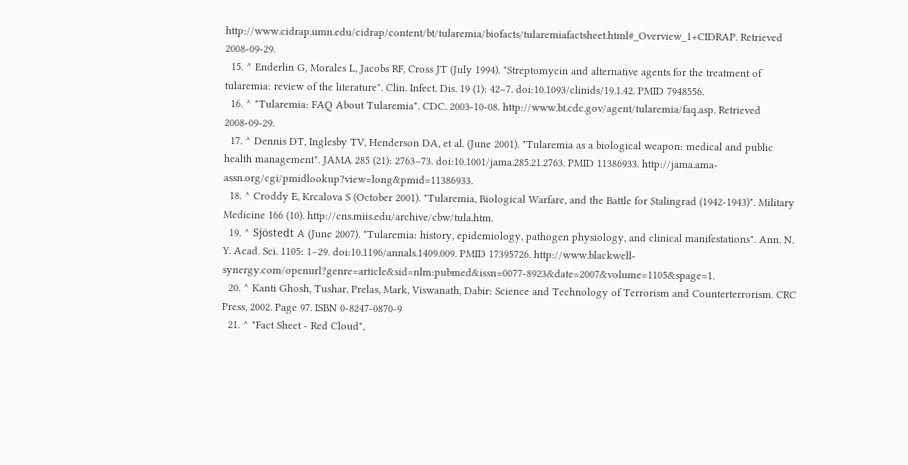http://www.cidrap.umn.edu/cidrap/content/bt/tularemia/biofacts/tularemiafactsheet.html#_Overview_1+CIDRAP. Retrieved 2008-09-29.
  15. ^ Enderlin G, Morales L, Jacobs RF, Cross JT (July 1994). "Streptomycin and alternative agents for the treatment of tularemia: review of the literature". Clin. Infect. Dis. 19 (1): 42–7. doi:10.1093/clinids/19.1.42. PMID 7948556.
  16. ^ "Tularemia: FAQ About Tularemia". CDC. 2003-10-08. http://www.bt.cdc.gov/agent/tularemia/faq.asp. Retrieved 2008-09-29.
  17. ^ Dennis DT, Inglesby TV, Henderson DA, et al. (June 2001). "Tularemia as a biological weapon: medical and public health management". JAMA 285 (21): 2763–73. doi:10.1001/jama.285.21.2763. PMID 11386933. http://jama.ama-assn.org/cgi/pmidlookup?view=long&pmid=11386933.
  18. ^ Croddy E, Krcalova S (October 2001). "Tularemia, Biological Warfare, and the Battle for Stalingrad (1942-1943)". Military Medicine 166 (10). http://cns.miis.edu/archive/cbw/tula.htm.
  19. ^ Sjöstedt A (June 2007). "Tularemia: history, epidemiology, pathogen physiology, and clinical manifestations". Ann. N. Y. Acad. Sci. 1105: 1–29. doi:10.1196/annals.1409.009. PMID 17395726. http://www.blackwell-synergy.com/openurl?genre=article&sid=nlm:pubmed&issn=0077-8923&date=2007&volume=1105&spage=1.
  20. ^ Kanti Ghosh, Tushar, Prelas, Mark, Viswanath, Dabir: Science and Technology of Terrorism and Counterterrorism. CRC Press, 2002. Page 97. ISBN 0-8247-0870-9
  21. ^ "Fact Sheet - Red Cloud",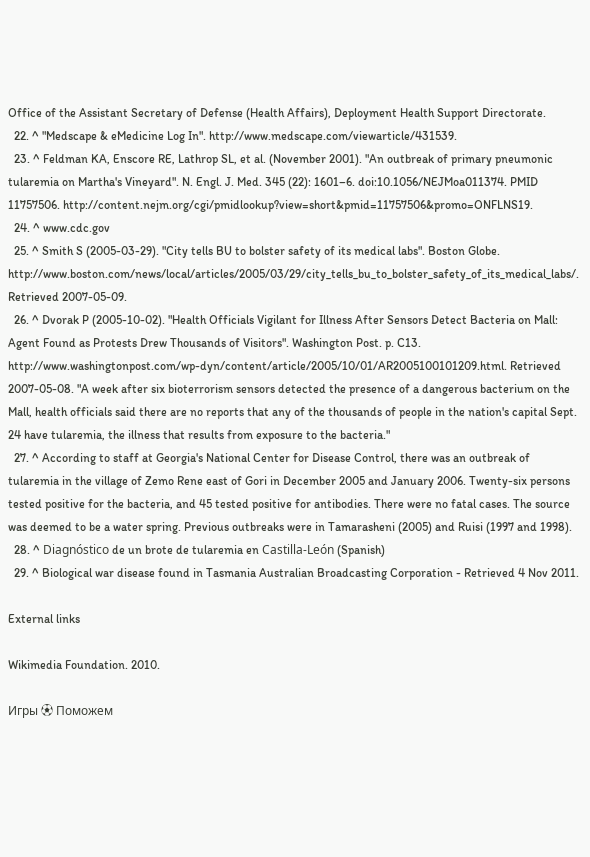Office of the Assistant Secretary of Defense (Health Affairs), Deployment Health Support Directorate.
  22. ^ "Medscape & eMedicine Log In". http://www.medscape.com/viewarticle/431539.
  23. ^ Feldman KA, Enscore RE, Lathrop SL, et al. (November 2001). "An outbreak of primary pneumonic tularemia on Martha's Vineyard". N. Engl. J. Med. 345 (22): 1601–6. doi:10.1056/NEJMoa011374. PMID 11757506. http://content.nejm.org/cgi/pmidlookup?view=short&pmid=11757506&promo=ONFLNS19.
  24. ^ www.cdc.gov
  25. ^ Smith S (2005-03-29). "City tells BU to bolster safety of its medical labs". Boston Globe. http://www.boston.com/news/local/articles/2005/03/29/city_tells_bu_to_bolster_safety_of_its_medical_labs/. Retrieved 2007-05-09.
  26. ^ Dvorak P (2005-10-02). "Health Officials Vigilant for Illness After Sensors Detect Bacteria on Mall: Agent Found as Protests Drew Thousands of Visitors". Washington Post. p. C13. http://www.washingtonpost.com/wp-dyn/content/article/2005/10/01/AR2005100101209.html. Retrieved 2007-05-08. "A week after six bioterrorism sensors detected the presence of a dangerous bacterium on the Mall, health officials said there are no reports that any of the thousands of people in the nation's capital Sept. 24 have tularemia, the illness that results from exposure to the bacteria."
  27. ^ According to staff at Georgia's National Center for Disease Control, there was an outbreak of tularemia in the village of Zemo Rene east of Gori in December 2005 and January 2006. Twenty-six persons tested positive for the bacteria, and 45 tested positive for antibodies. There were no fatal cases. The source was deemed to be a water spring. Previous outbreaks were in Tamarasheni (2005) and Ruisi (1997 and 1998).
  28. ^ Diagnóstico de un brote de tularemia en Castilla-León (Spanish)
  29. ^ Biological war disease found in Tasmania Australian Broadcasting Corporation - Retrieved 4 Nov 2011.

External links

Wikimedia Foundation. 2010.

Игры ⚽ Поможем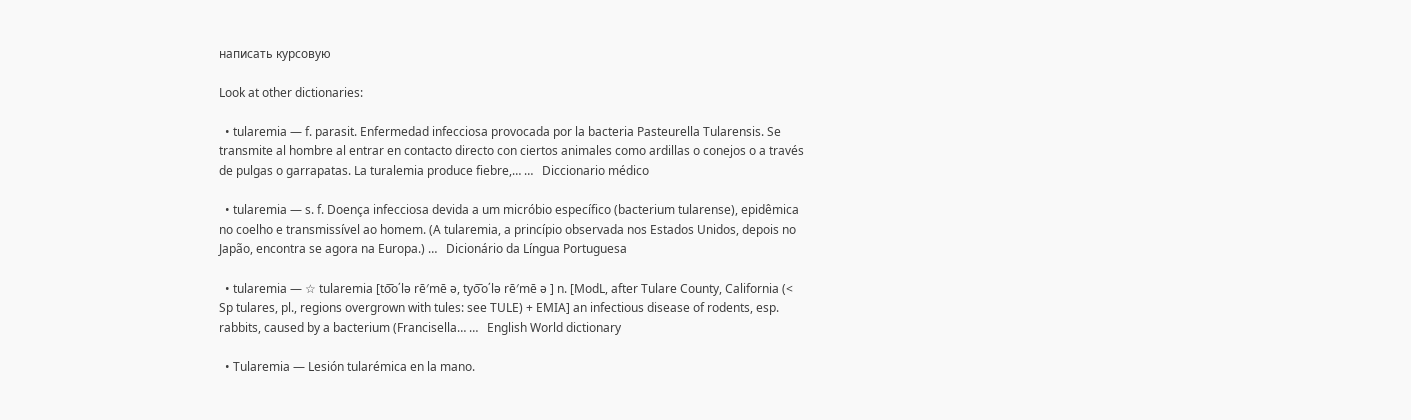написать курсовую

Look at other dictionaries:

  • tularemia — f. parasit. Enfermedad infecciosa provocada por la bacteria Pasteurella Tularensis. Se transmite al hombre al entrar en contacto directo con ciertos animales como ardillas o conejos o a través de pulgas o garrapatas. La turalemia produce fiebre,… …   Diccionario médico

  • tularemia — s. f. Doença infecciosa devida a um micróbio específico (bacterium tularense), epidêmica no coelho e transmissível ao homem. (A tularemia, a princípio observada nos Estados Unidos, depois no Japão, encontra se agora na Europa.) …   Dicionário da Língua Portuguesa

  • tularemia — ☆ tularemia [to͞o΄lə rē′mē ə, tyo͞o΄lə rē′mē ə ] n. [ModL, after Tulare County, California (< Sp tulares, pl., regions overgrown with tules: see TULE) + EMIA] an infectious disease of rodents, esp. rabbits, caused by a bacterium (Francisella… …   English World dictionary

  • Tularemia — Lesión tularémica en la mano.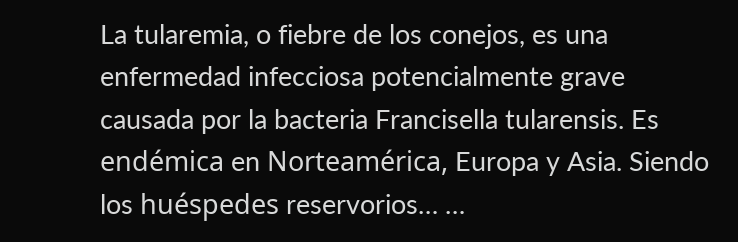La tularemia, o fiebre de los conejos, es una enfermedad infecciosa potencialmente grave causada por la bacteria Francisella tularensis. Es endémica en Norteamérica, Europa y Asia. Siendo los huéspedes reservorios… …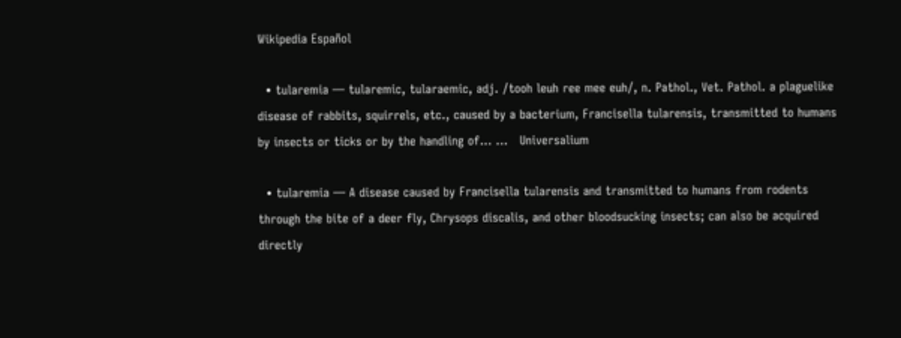Wikipedia Español

  • tularemia — tularemic, tularaemic, adj. /tooh leuh ree mee euh/, n. Pathol., Vet. Pathol. a plaguelike disease of rabbits, squirrels, etc., caused by a bacterium, Francisella tularensis, transmitted to humans by insects or ticks or by the handling of… …   Universalium

  • tularemia — A disease caused by Francisella tularensis and transmitted to humans from rodents through the bite of a deer fly, Chrysops discalis, and other bloodsucking insects; can also be acquired directly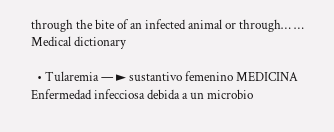through the bite of an infected animal or through… …   Medical dictionary

  • Tularemia — ► sustantivo femenino MEDICINA Enfermedad infecciosa debida a un microbio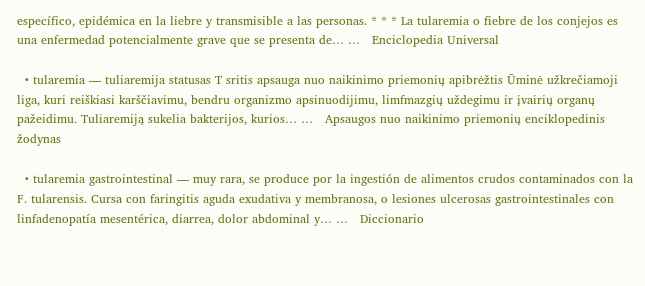específico, epidémica en la liebre y transmisible a las personas. * * * La tularemia o fiebre de los conjejos es una enfermedad potencialmente grave que se presenta de… …   Enciclopedia Universal

  • tularemia — tuliaremija statusas T sritis apsauga nuo naikinimo priemonių apibrėžtis Ūminė užkrečiamoji liga, kuri reiškiasi karščiavimu, bendru organizmo apsinuodijimu, limfmazgių uždegimu ir įvairių organų pažeidimu. Tuliaremiją sukelia bakterijos, kurios… …   Apsaugos nuo naikinimo priemonių enciklopedinis žodynas

  • tularemia gastrointestinal — muy rara, se produce por la ingestión de alimentos crudos contaminados con la F. tularensis. Cursa con faringitis aguda exudativa y membranosa, o lesiones ulcerosas gastrointestinales con linfadenopatía mesentérica, diarrea, dolor abdominal y… …   Diccionario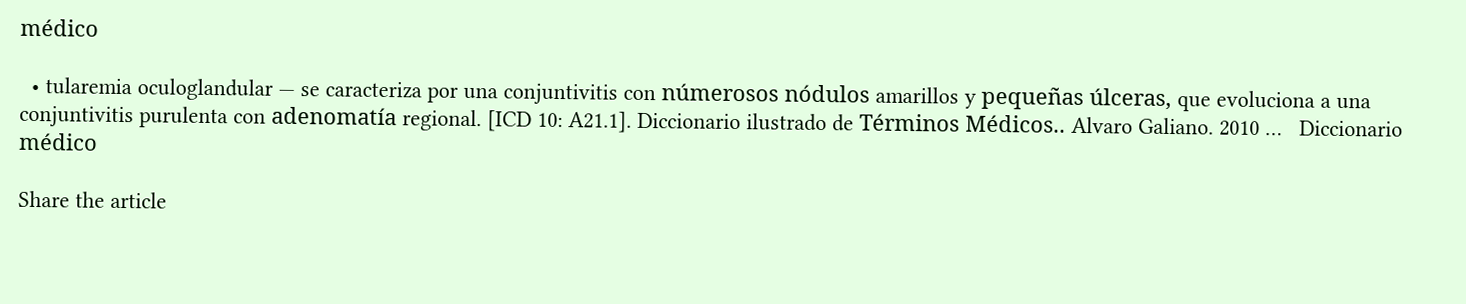médico

  • tularemia oculoglandular — se caracteriza por una conjuntivitis con númerosos nódulos amarillos y pequeñas úlceras, que evoluciona a una conjuntivitis purulenta con adenomatía regional. [ICD 10: A21.1]. Diccionario ilustrado de Términos Médicos.. Alvaro Galiano. 2010 …   Diccionario médico

Share the article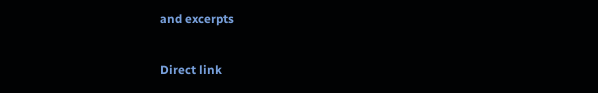and excerpts

Direct link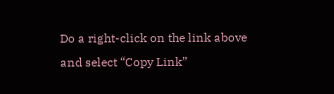Do a right-click on the link above
and select “Copy Link”